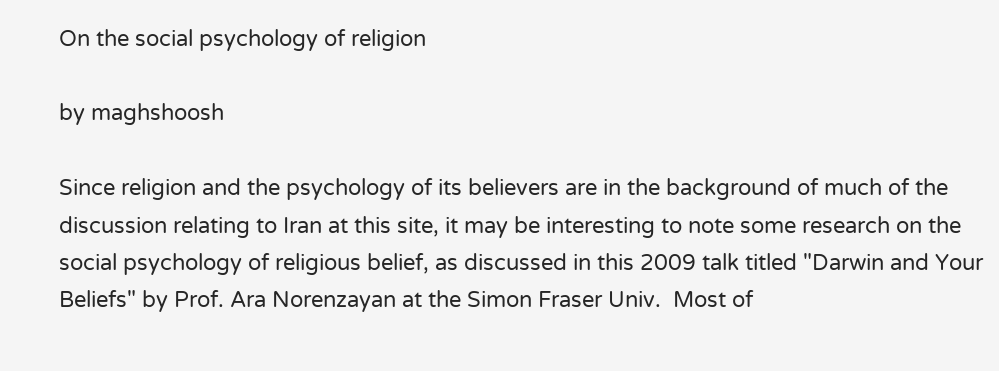On the social psychology of religion

by maghshoosh

Since religion and the psychology of its believers are in the background of much of the discussion relating to Iran at this site, it may be interesting to note some research on the social psychology of religious belief, as discussed in this 2009 talk titled "Darwin and Your Beliefs" by Prof. Ara Norenzayan at the Simon Fraser Univ.  Most of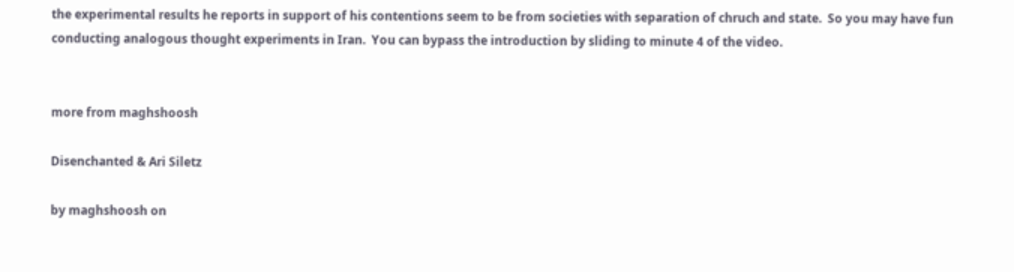the experimental results he reports in support of his contentions seem to be from societies with separation of chruch and state.  So you may have fun conducting analogous thought experiments in Iran.  You can bypass the introduction by sliding to minute 4 of the video.


more from maghshoosh

Disenchanted & Ari Siletz

by maghshoosh on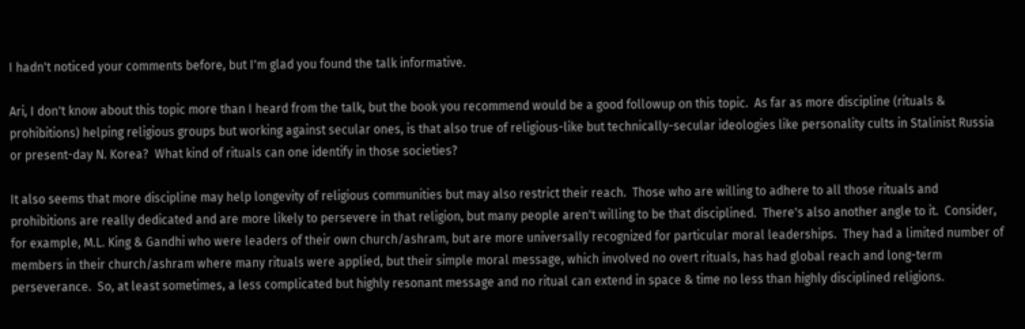I hadn't noticed your comments before, but I'm glad you found the talk informative.

Ari, I don't know about this topic more than I heard from the talk, but the book you recommend would be a good followup on this topic.  As far as more discipline (rituals & prohibitions) helping religious groups but working against secular ones, is that also true of religious-like but technically-secular ideologies like personality cults in Stalinist Russia or present-day N. Korea?  What kind of rituals can one identify in those societies?

It also seems that more discipline may help longevity of religious communities but may also restrict their reach.  Those who are willing to adhere to all those rituals and prohibitions are really dedicated and are more likely to persevere in that religion, but many people aren't willing to be that disciplined.  There's also another angle to it.  Consider, for example, M.L. King & Gandhi who were leaders of their own church/ashram, but are more universally recognized for particular moral leaderships.  They had a limited number of members in their church/ashram where many rituals were applied, but their simple moral message, which involved no overt rituals, has had global reach and long-term perseverance.  So, at least sometimes, a less complicated but highly resonant message and no ritual can extend in space & time no less than highly disciplined religions.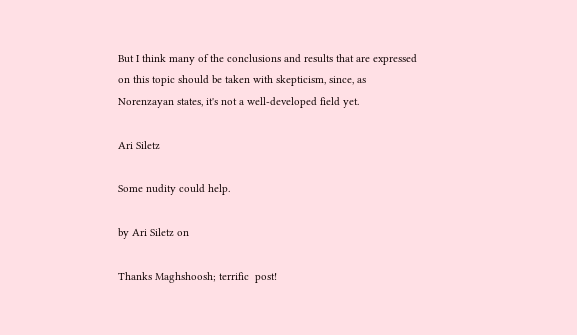But I think many of the conclusions and results that are expressed on this topic should be taken with skepticism, since, as Norenzayan states, it's not a well-developed field yet.

Ari Siletz

Some nudity could help.

by Ari Siletz on

Thanks Maghshoosh; terrific  post!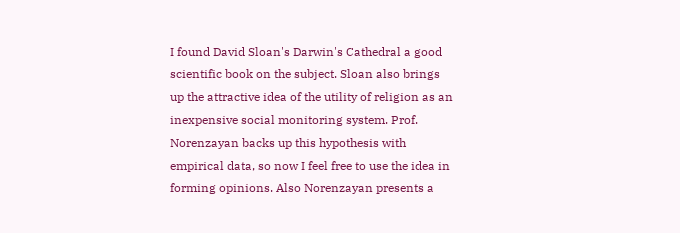I found David Sloan's Darwin's Cathedral a good scientific book on the subject. Sloan also brings up the attractive idea of the utility of religion as an inexpensive social monitoring system. Prof. Norenzayan backs up this hypothesis with empirical data, so now I feel free to use the idea in forming opinions. Also Norenzayan presents a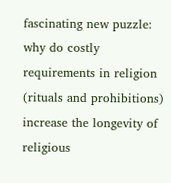fascinating new puzzle: why do costly requirements in religion (rituals and prohibitions) increase the longevity of religious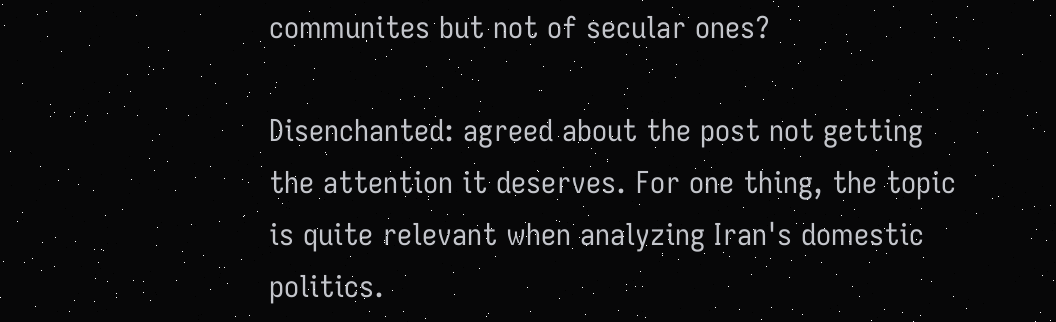communites but not of secular ones?

Disenchanted: agreed about the post not getting the attention it deserves. For one thing, the topic is quite relevant when analyzing Iran's domestic politics.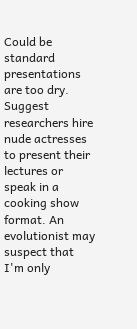Could be standard presentations are too dry. Suggest researchers hire nude actresses to present their lectures or speak in a cooking show format. An evolutionist may suspect that I'm only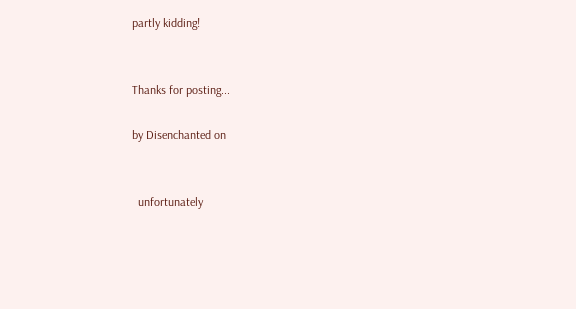partly kidding!


Thanks for posting...

by Disenchanted on


  unfortunately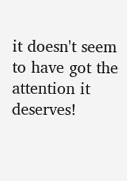it doesn't seem to have got the attention it deserves!